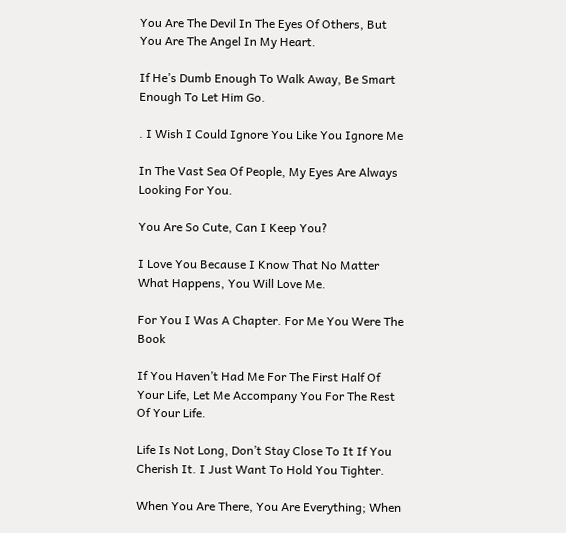You Are The Devil In The Eyes Of Others, But You Are The Angel In My Heart.

If He’s Dumb Enough To Walk Away, Be Smart Enough To Let Him Go.

. I Wish I Could Ignore You Like You Ignore Me

In The Vast Sea Of People, My Eyes Are Always Looking For You.

You Are So Cute, Can I Keep You?

I Love You Because I Know That No Matter What Happens, You Will Love Me.

For You I Was A Chapter. For Me You Were The Book

If You Haven’t Had Me For The First Half Of Your Life, Let Me Accompany You For The Rest Of Your Life.

Life Is Not Long, Don’t Stay Close To It If You Cherish It. I Just Want To Hold You Tighter.

When You Are There, You Are Everything; When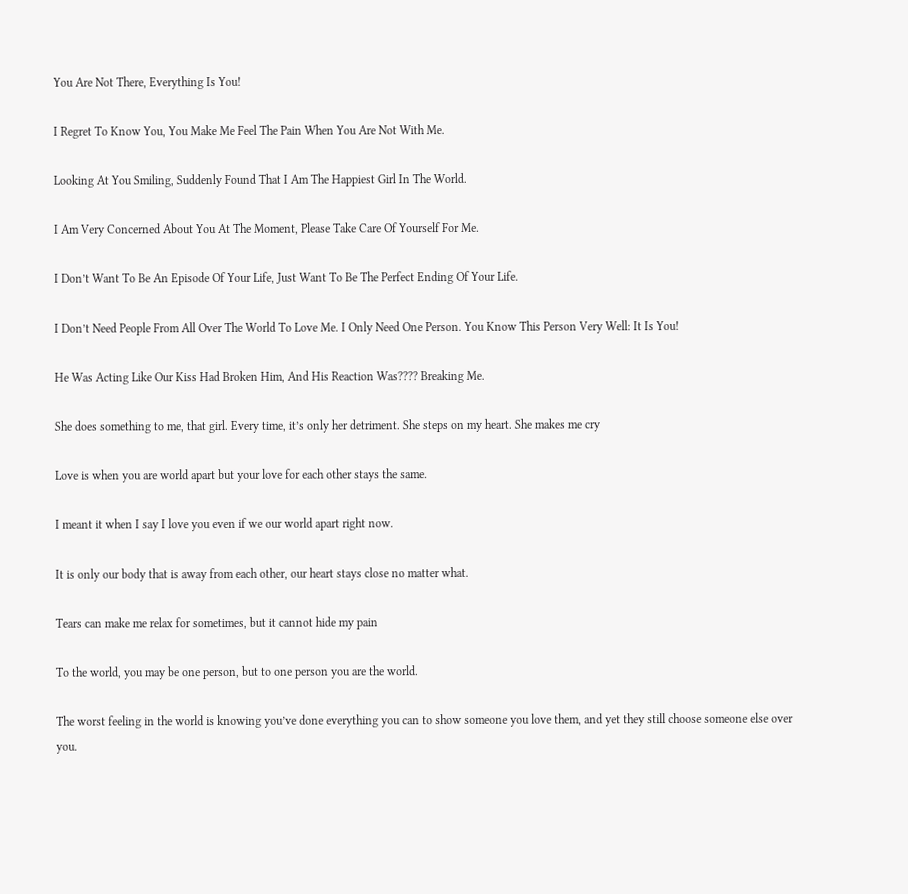You Are Not There, Everything Is You!

I Regret To Know You, You Make Me Feel The Pain When You Are Not With Me.

Looking At You Smiling, Suddenly Found That I Am The Happiest Girl In The World.

I Am Very Concerned About You At The Moment, Please Take Care Of Yourself For Me.

I Don’t Want To Be An Episode Of Your Life, Just Want To Be The Perfect Ending Of Your Life.

I Don’t Need People From All Over The World To Love Me. I Only Need One Person. You Know This Person Very Well: It Is You!

He Was Acting Like Our Kiss Had Broken Him, And His Reaction Was???? Breaking Me.

She does something to me, that girl. Every time, it’s only her detriment. She steps on my heart. She makes me cry

Love is when you are world apart but your love for each other stays the same.

I meant it when I say I love you even if we our world apart right now.

It is only our body that is away from each other, our heart stays close no matter what.

Tears can make me relax for sometimes, but it cannot hide my pain

To the world, you may be one person, but to one person you are the world.

The worst feeling in the world is knowing you’ve done everything you can to show someone you love them, and yet they still choose someone else over you.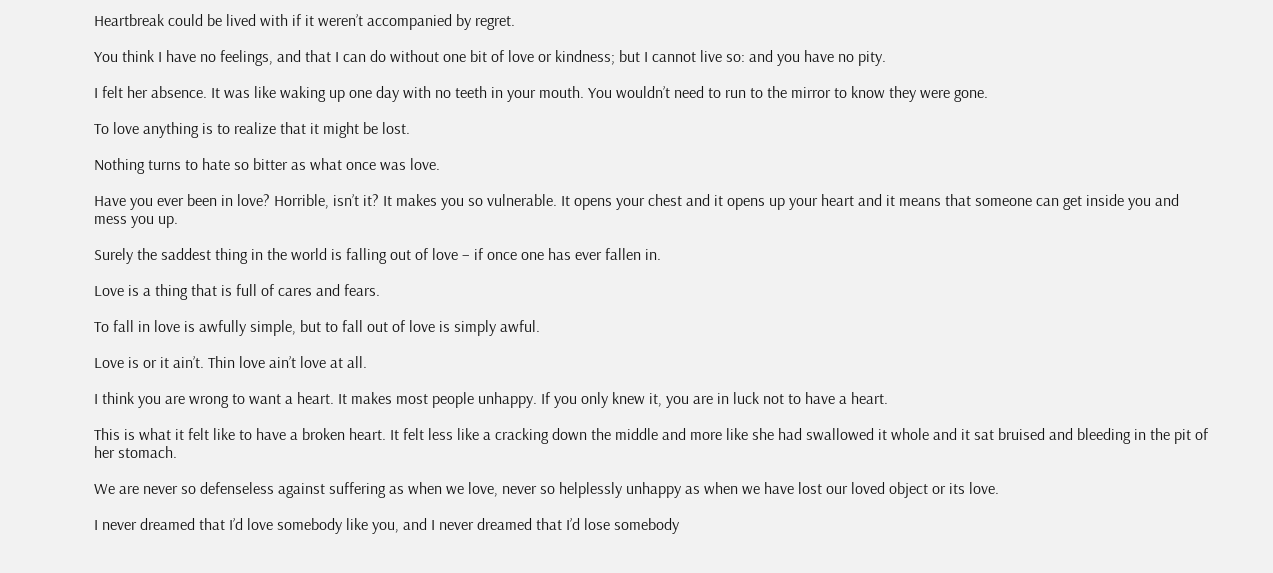Heartbreak could be lived with if it weren’t accompanied by regret.

You think I have no feelings, and that I can do without one bit of love or kindness; but I cannot live so: and you have no pity.

I felt her absence. It was like waking up one day with no teeth in your mouth. You wouldn’t need to run to the mirror to know they were gone.

To love anything is to realize that it might be lost.

Nothing turns to hate so bitter as what once was love.

Have you ever been in love? Horrible, isn’t it? It makes you so vulnerable. It opens your chest and it opens up your heart and it means that someone can get inside you and mess you up.

Surely the saddest thing in the world is falling out of love – if once one has ever fallen in.

Love is a thing that is full of cares and fears.

To fall in love is awfully simple, but to fall out of love is simply awful.

Love is or it ain’t. Thin love ain’t love at all.

I think you are wrong to want a heart. It makes most people unhappy. If you only knew it, you are in luck not to have a heart.

This is what it felt like to have a broken heart. It felt less like a cracking down the middle and more like she had swallowed it whole and it sat bruised and bleeding in the pit of her stomach.

We are never so defenseless against suffering as when we love, never so helplessly unhappy as when we have lost our loved object or its love.

I never dreamed that I’d love somebody like you, and I never dreamed that I’d lose somebody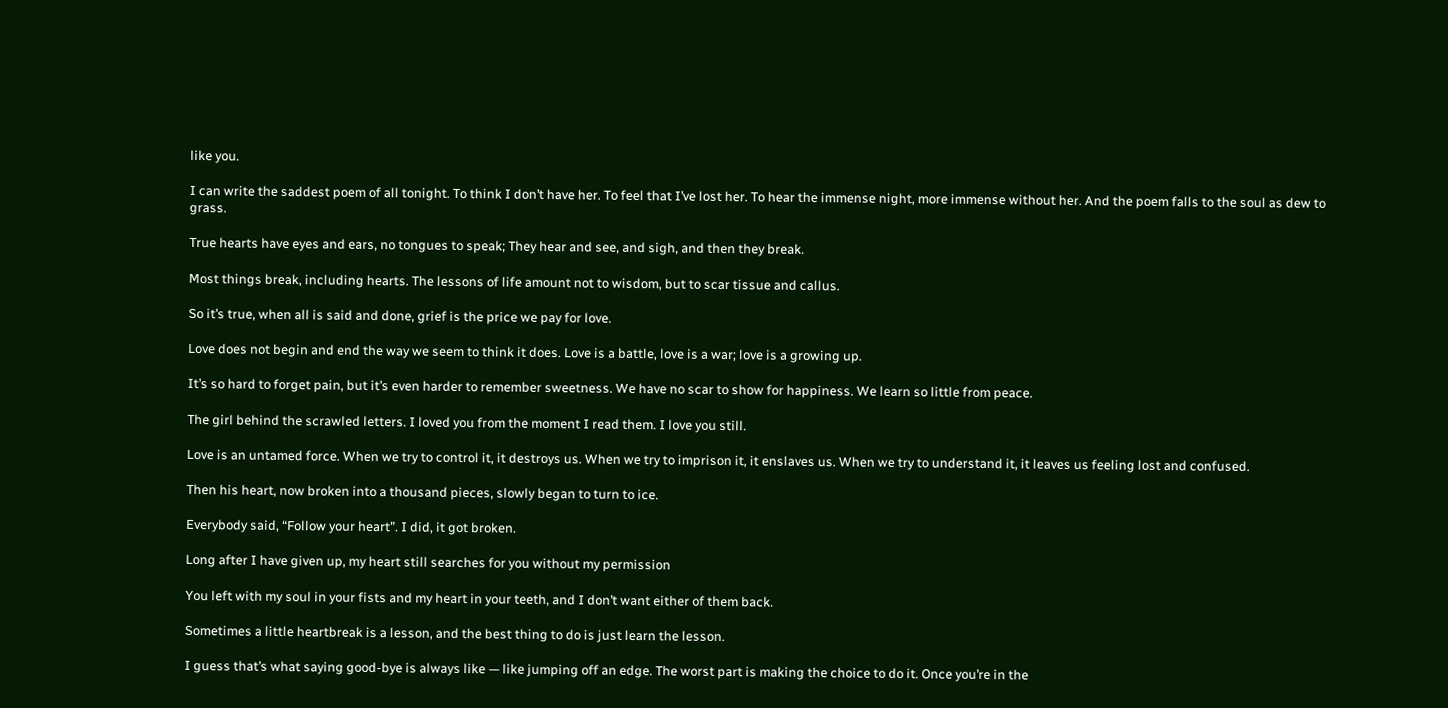like you.

I can write the saddest poem of all tonight. To think I don’t have her. To feel that I’ve lost her. To hear the immense night, more immense without her. And the poem falls to the soul as dew to grass.

True hearts have eyes and ears, no tongues to speak; They hear and see, and sigh, and then they break.

Most things break, including hearts. The lessons of life amount not to wisdom, but to scar tissue and callus.

So it’s true, when all is said and done, grief is the price we pay for love.

Love does not begin and end the way we seem to think it does. Love is a battle, love is a war; love is a growing up.

It’s so hard to forget pain, but it’s even harder to remember sweetness. We have no scar to show for happiness. We learn so little from peace.

The girl behind the scrawled letters. I loved you from the moment I read them. I love you still.

Love is an untamed force. When we try to control it, it destroys us. When we try to imprison it, it enslaves us. When we try to understand it, it leaves us feeling lost and confused.

Then his heart, now broken into a thousand pieces, slowly began to turn to ice.

Everybody said, “Follow your heart”. I did, it got broken.

Long after I have given up, my heart still searches for you without my permission

You left with my soul in your fists and my heart in your teeth, and I don’t want either of them back.

Sometimes a little heartbreak is a lesson, and the best thing to do is just learn the lesson.

I guess that’s what saying good-bye is always like — like jumping off an edge. The worst part is making the choice to do it. Once you’re in the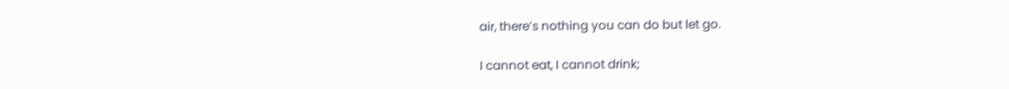air, there’s nothing you can do but let go.

I cannot eat, I cannot drink;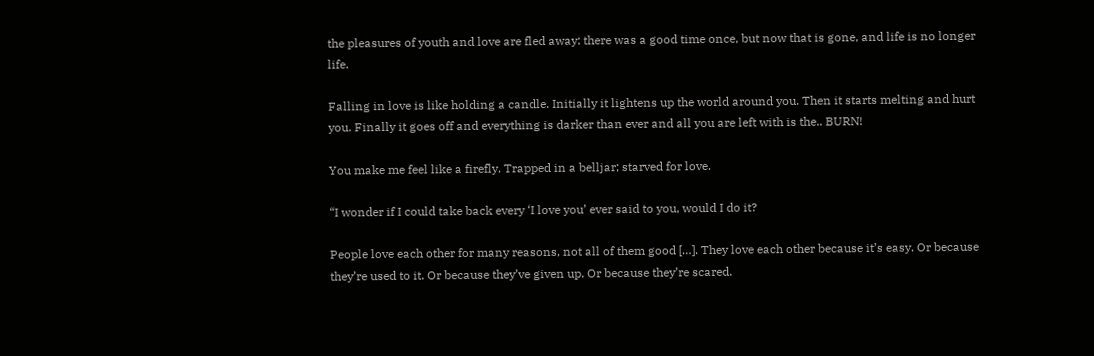the pleasures of youth and love are fled away: there was a good time once, but now that is gone, and life is no longer life.

Falling in love is like holding a candle. Initially it lightens up the world around you. Then it starts melting and hurt you. Finally it goes off and everything is darker than ever and all you are left with is the.. BURN!

You make me feel like a firefly. Trapped in a belljar; starved for love.

“I wonder if I could take back every ‘I love you’ ever said to you, would I do it?

People love each other for many reasons, not all of them good […]. They love each other because it’s easy. Or because they’re used to it. Or because they’ve given up. Or because they’re scared.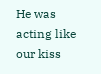He was acting like our kiss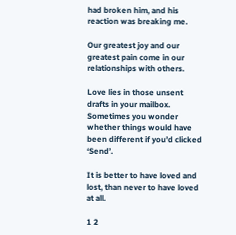had broken him, and his reaction was breaking me.

Our greatest joy and our greatest pain come in our relationships with others.

Love lies in those unsent drafts in your mailbox. Sometimes you wonder whether things would have been different if you’d clicked ‘Send’.

It is better to have loved and lost, than never to have loved at all.

1 2